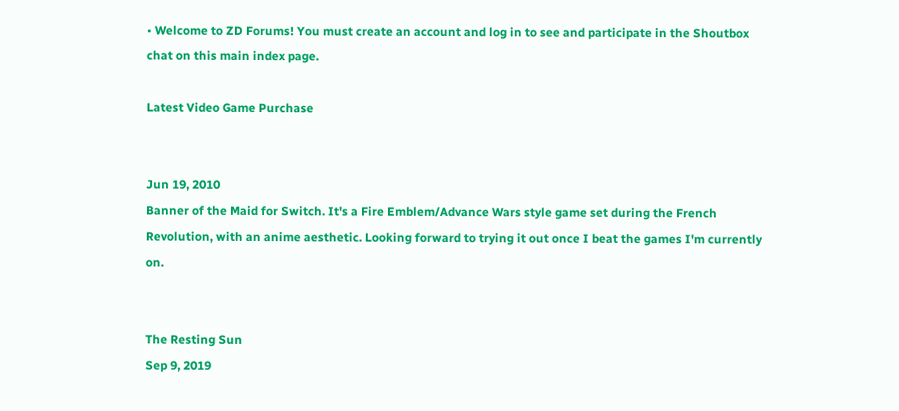• Welcome to ZD Forums! You must create an account and log in to see and participate in the Shoutbox chat on this main index page.

Latest Video Game Purchase


Jun 19, 2010
Banner of the Maid for Switch. It's a Fire Emblem/Advance Wars style game set during the French Revolution, with an anime aesthetic. Looking forward to trying it out once I beat the games I'm currently on.


The Resting Sun
Sep 9, 2019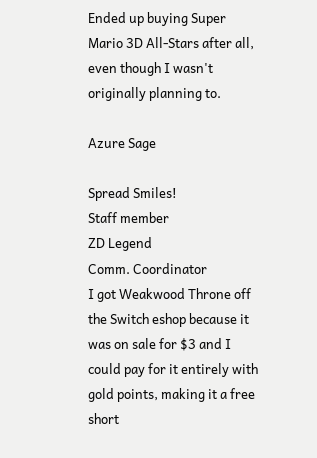Ended up buying Super Mario 3D All-Stars after all, even though I wasn't originally planning to.

Azure Sage

Spread Smiles!
Staff member
ZD Legend
Comm. Coordinator
I got Weakwood Throne off the Switch eshop because it was on sale for $3 and I could pay for it entirely with gold points, making it a free short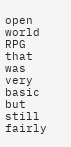open world RPG that was very basic but still fairly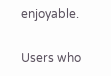enjoyable.

Users who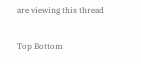are viewing this thread

Top Bottom